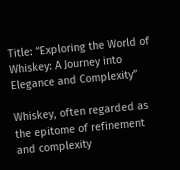Title: “Exploring the World of Whiskey: A Journey into Elegance and Complexity”

Whiskey, often regarded as the epitome of refinement and complexity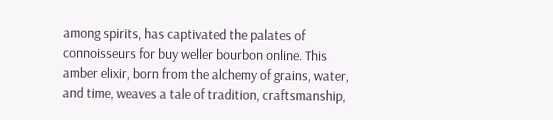among spirits, has captivated the palates of connoisseurs for buy weller bourbon online. This amber elixir, born from the alchemy of grains, water, and time, weaves a tale of tradition, craftsmanship,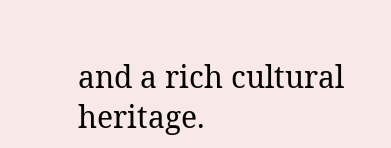and a rich cultural heritage.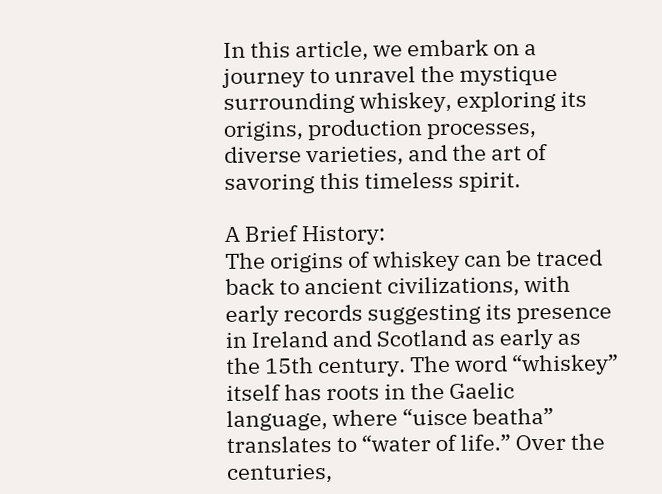In this article, we embark on a journey to unravel the mystique surrounding whiskey, exploring its origins, production processes, diverse varieties, and the art of savoring this timeless spirit.

A Brief History:
The origins of whiskey can be traced back to ancient civilizations, with early records suggesting its presence in Ireland and Scotland as early as the 15th century. The word “whiskey” itself has roots in the Gaelic language, where “uisce beatha” translates to “water of life.” Over the centuries,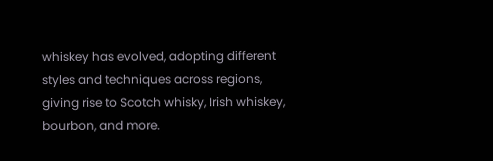whiskey has evolved, adopting different styles and techniques across regions, giving rise to Scotch whisky, Irish whiskey, bourbon, and more.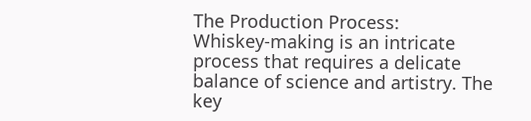The Production Process:
Whiskey-making is an intricate process that requires a delicate balance of science and artistry. The key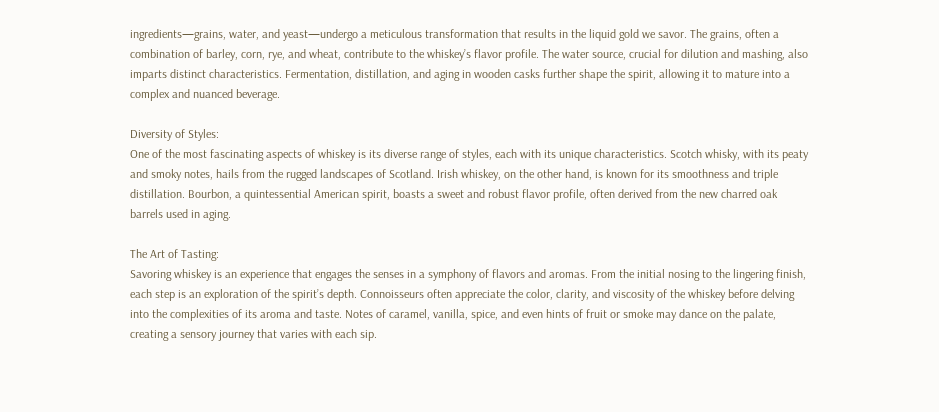ingredients—grains, water, and yeast—undergo a meticulous transformation that results in the liquid gold we savor. The grains, often a combination of barley, corn, rye, and wheat, contribute to the whiskey’s flavor profile. The water source, crucial for dilution and mashing, also imparts distinct characteristics. Fermentation, distillation, and aging in wooden casks further shape the spirit, allowing it to mature into a complex and nuanced beverage.

Diversity of Styles:
One of the most fascinating aspects of whiskey is its diverse range of styles, each with its unique characteristics. Scotch whisky, with its peaty and smoky notes, hails from the rugged landscapes of Scotland. Irish whiskey, on the other hand, is known for its smoothness and triple distillation. Bourbon, a quintessential American spirit, boasts a sweet and robust flavor profile, often derived from the new charred oak barrels used in aging.

The Art of Tasting:
Savoring whiskey is an experience that engages the senses in a symphony of flavors and aromas. From the initial nosing to the lingering finish, each step is an exploration of the spirit’s depth. Connoisseurs often appreciate the color, clarity, and viscosity of the whiskey before delving into the complexities of its aroma and taste. Notes of caramel, vanilla, spice, and even hints of fruit or smoke may dance on the palate, creating a sensory journey that varies with each sip.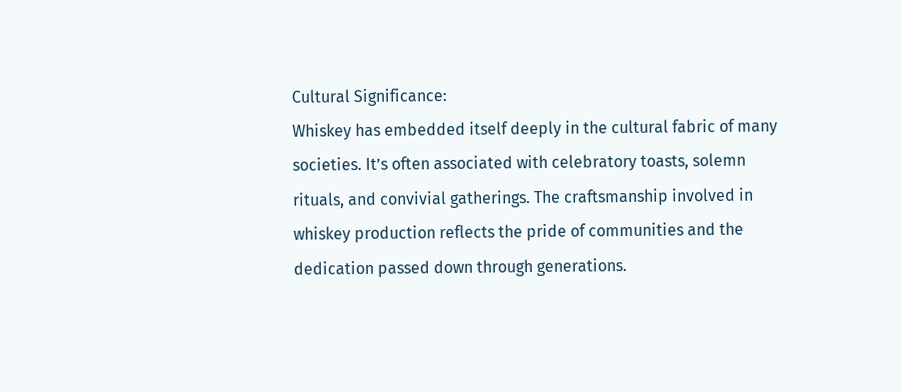Cultural Significance:
Whiskey has embedded itself deeply in the cultural fabric of many societies. It’s often associated with celebratory toasts, solemn rituals, and convivial gatherings. The craftsmanship involved in whiskey production reflects the pride of communities and the dedication passed down through generations.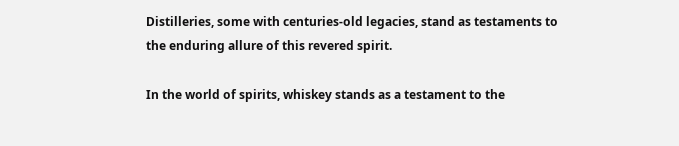Distilleries, some with centuries-old legacies, stand as testaments to the enduring allure of this revered spirit.

In the world of spirits, whiskey stands as a testament to the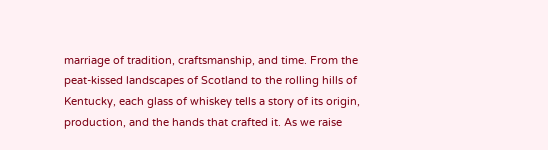marriage of tradition, craftsmanship, and time. From the peat-kissed landscapes of Scotland to the rolling hills of Kentucky, each glass of whiskey tells a story of its origin, production, and the hands that crafted it. As we raise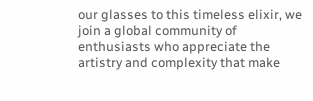our glasses to this timeless elixir, we join a global community of enthusiasts who appreciate the artistry and complexity that make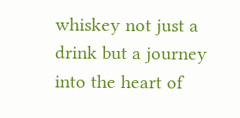whiskey not just a drink but a journey into the heart of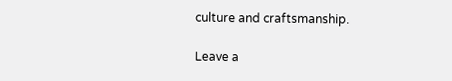culture and craftsmanship.

Leave a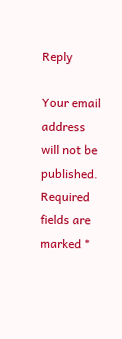Reply

Your email address will not be published. Required fields are marked *